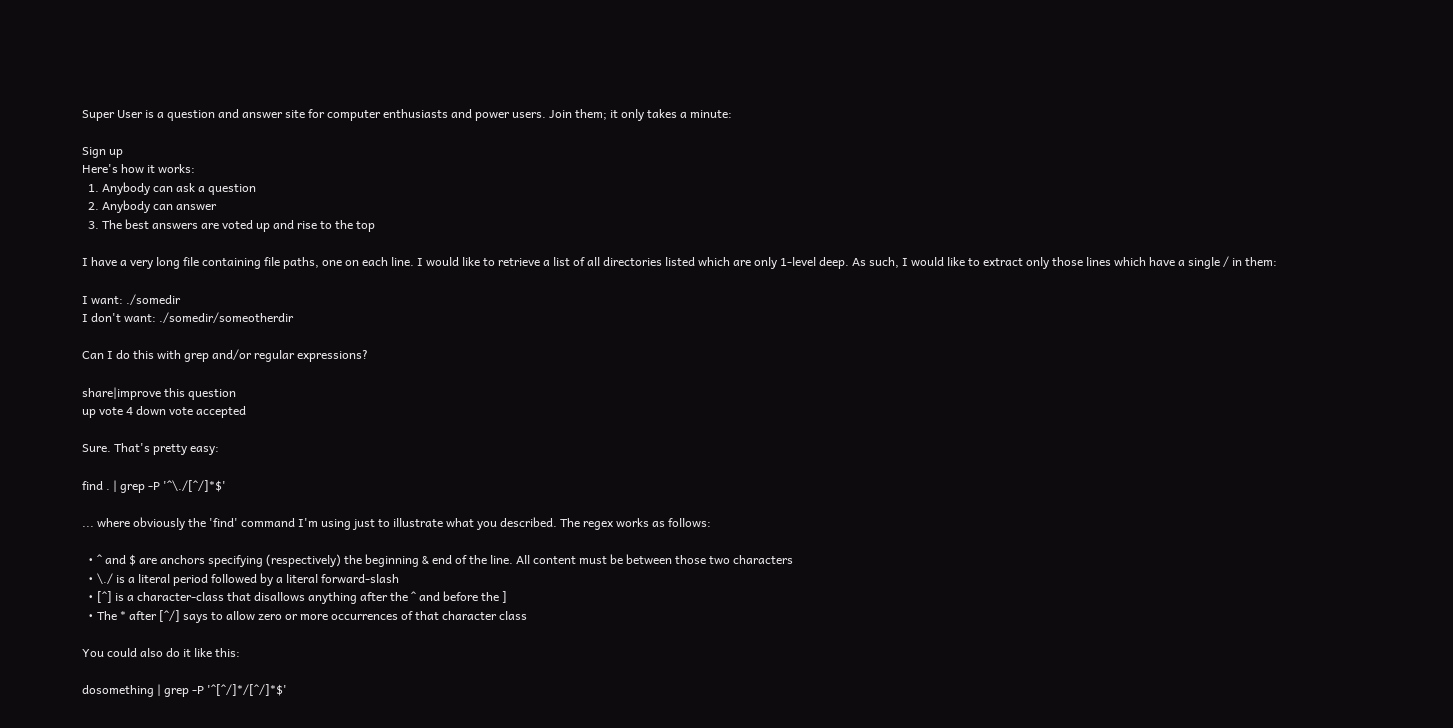Super User is a question and answer site for computer enthusiasts and power users. Join them; it only takes a minute:

Sign up
Here's how it works:
  1. Anybody can ask a question
  2. Anybody can answer
  3. The best answers are voted up and rise to the top

I have a very long file containing file paths, one on each line. I would like to retrieve a list of all directories listed which are only 1-level deep. As such, I would like to extract only those lines which have a single / in them:

I want: ./somedir
I don't want: ./somedir/someotherdir

Can I do this with grep and/or regular expressions?

share|improve this question
up vote 4 down vote accepted

Sure. That's pretty easy:

find . | grep -P '^\./[^/]*$'

... where obviously the 'find' command I'm using just to illustrate what you described. The regex works as follows:

  • ^ and $ are anchors specifying (respectively) the beginning & end of the line. All content must be between those two characters
  • \./ is a literal period followed by a literal forward-slash
  • [^] is a character-class that disallows anything after the ^ and before the ]
  • The * after [^/] says to allow zero or more occurrences of that character class

You could also do it like this:

dosomething | grep -P '^[^/]*/[^/]*$'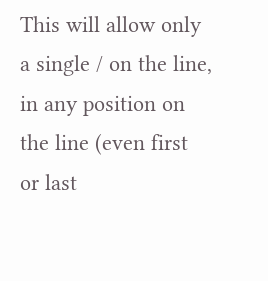This will allow only a single / on the line, in any position on the line (even first or last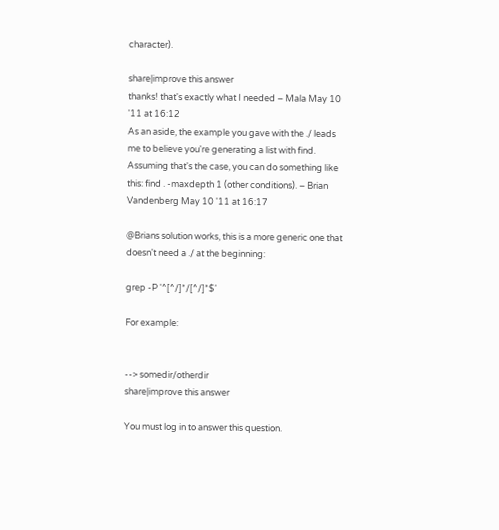character).

share|improve this answer
thanks! that's exactly what I needed – Mala May 10 '11 at 16:12
As an aside, the example you gave with the ./ leads me to believe you're generating a list with find. Assuming that's the case, you can do something like this: find . -maxdepth 1 (other conditions). – Brian Vandenberg May 10 '11 at 16:17

@Brians solution works, this is a more generic one that doesn't need a ./ at the beginning:

grep -P '^[^/]*/[^/]*$'

For example:


--> somedir/otherdir
share|improve this answer

You must log in to answer this question.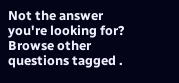Not the answer you're looking for? Browse other questions tagged .